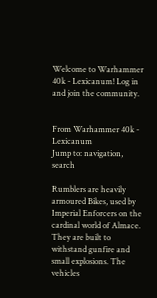Welcome to Warhammer 40k - Lexicanum! Log in and join the community.


From Warhammer 40k - Lexicanum
Jump to: navigation, search

Rumblers are heavily armoured Bikes, used by Imperial Enforcers on the cardinal world of Almace. They are built to withstand gunfire and small explosions. The vehicles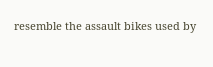resemble the assault bikes used by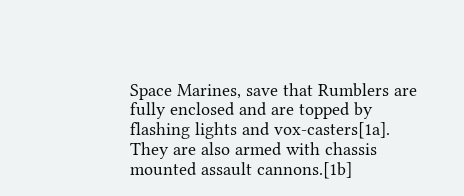Space Marines, save that Rumblers are fully enclosed and are topped by flashing lights and vox-casters[1a]. They are also armed with chassis mounted assault cannons.[1b]